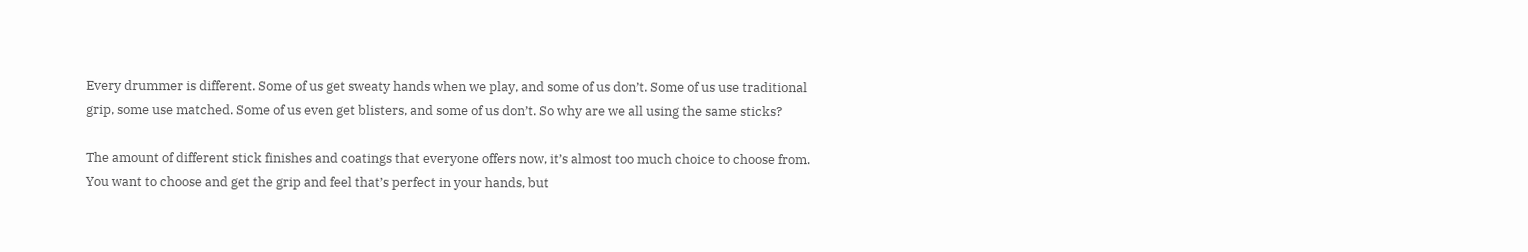Every drummer is different. Some of us get sweaty hands when we play, and some of us don’t. Some of us use traditional grip, some use matched. Some of us even get blisters, and some of us don’t. So why are we all using the same sticks?

The amount of different stick finishes and coatings that everyone offers now, it’s almost too much choice to choose from. You want to choose and get the grip and feel that’s perfect in your hands, but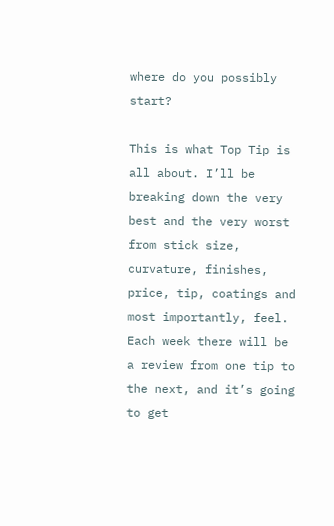where do you possibly start?

This is what Top Tip is all about. I’ll be breaking down the very best and the very worst from stick size, curvature, finishes, price, tip, coatings and most importantly, feel. Each week there will be a review from one tip to the next, and it’s going to get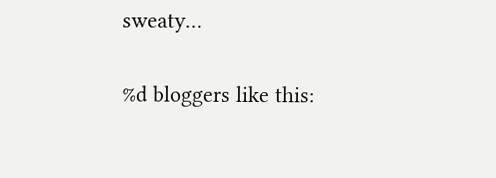sweaty…

%d bloggers like this: